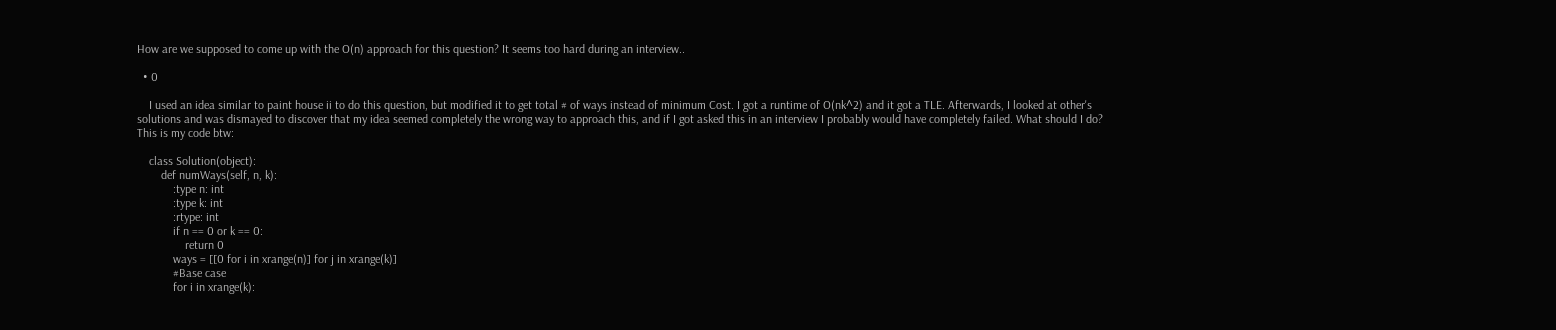How are we supposed to come up with the O(n) approach for this question? It seems too hard during an interview..

  • 0

    I used an idea similar to paint house ii to do this question, but modified it to get total # of ways instead of minimum Cost. I got a runtime of O(nk^2) and it got a TLE. Afterwards, I looked at other's solutions and was dismayed to discover that my idea seemed completely the wrong way to approach this, and if I got asked this in an interview I probably would have completely failed. What should I do? This is my code btw:

    class Solution(object):
        def numWays(self, n, k):
            :type n: int
            :type k: int
            :rtype: int
            if n == 0 or k == 0:
                return 0
            ways = [[0 for i in xrange(n)] for j in xrange(k)]
            #Base case
            for i in xrange(k):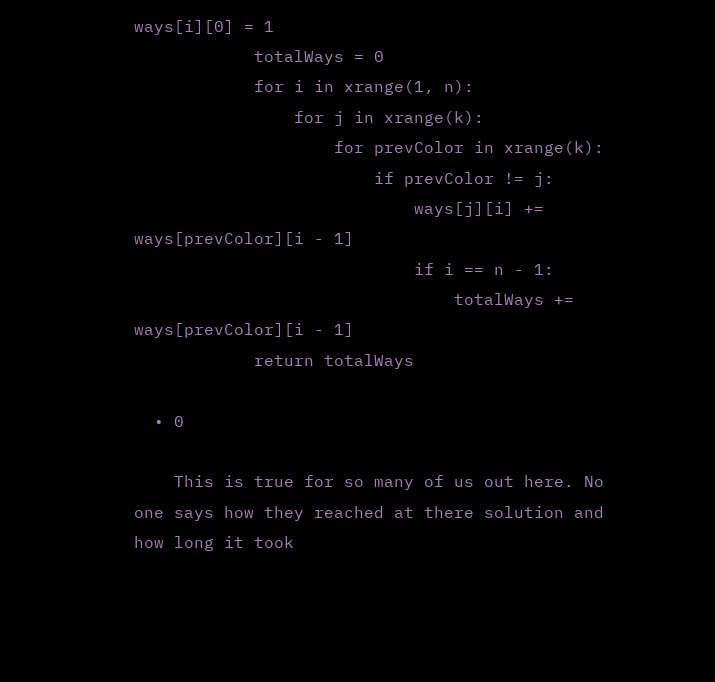ways[i][0] = 1
            totalWays = 0
            for i in xrange(1, n):
                for j in xrange(k):
                    for prevColor in xrange(k):
                        if prevColor != j:
                            ways[j][i] += ways[prevColor][i - 1]
                            if i == n - 1:
                                totalWays += ways[prevColor][i - 1]
            return totalWays

  • 0

    This is true for so many of us out here. No one says how they reached at there solution and how long it took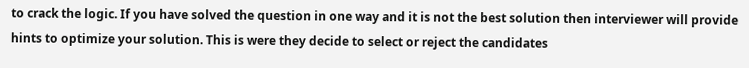to crack the logic. If you have solved the question in one way and it is not the best solution then interviewer will provide hints to optimize your solution. This is were they decide to select or reject the candidates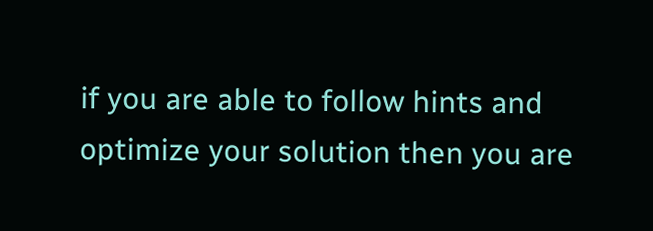if you are able to follow hints and optimize your solution then you are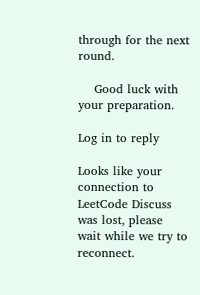through for the next round.

    Good luck with your preparation.

Log in to reply

Looks like your connection to LeetCode Discuss was lost, please wait while we try to reconnect.